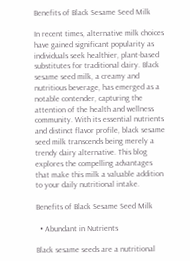Benefits of Black Sesame Seed Milk

In recent times, alternative milk choices have gained significant popularity as individuals seek healthier, plant-based substitutes for traditional dairy. Black sesame seed milk, a creamy and nutritious beverage, has emerged as a notable contender, capturing the attention of the health and wellness community. With its essential nutrients and distinct flavor profile, black sesame seed milk transcends being merely a trendy dairy alternative. This blog explores the compelling advantages that make this milk a valuable addition to your daily nutritional intake.

Benefits of Black Sesame Seed Milk

  • Abundant in Nutrients

Black sesame seeds are a nutritional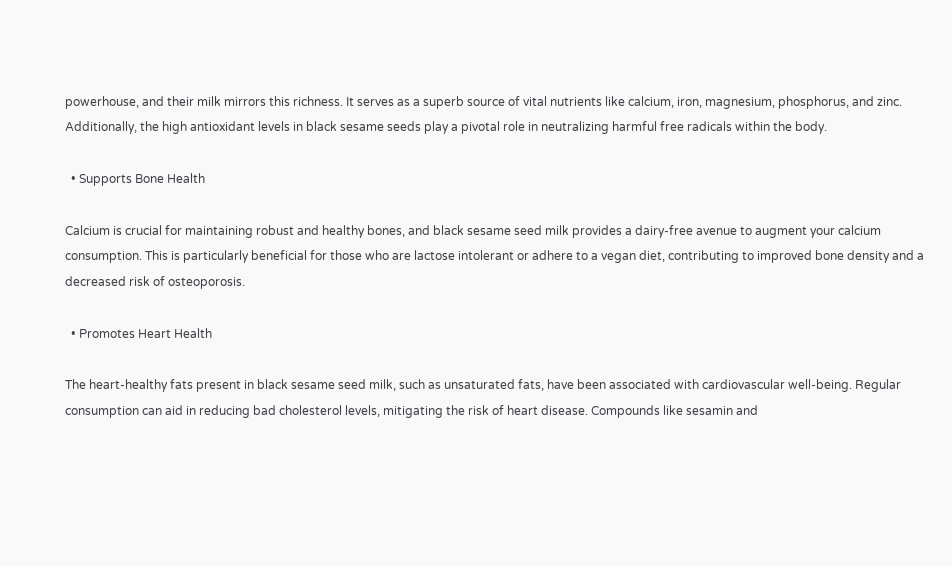powerhouse, and their milk mirrors this richness. It serves as a superb source of vital nutrients like calcium, iron, magnesium, phosphorus, and zinc. Additionally, the high antioxidant levels in black sesame seeds play a pivotal role in neutralizing harmful free radicals within the body.

  • Supports Bone Health

Calcium is crucial for maintaining robust and healthy bones, and black sesame seed milk provides a dairy-free avenue to augment your calcium consumption. This is particularly beneficial for those who are lactose intolerant or adhere to a vegan diet, contributing to improved bone density and a decreased risk of osteoporosis.

  • Promotes Heart Health

The heart-healthy fats present in black sesame seed milk, such as unsaturated fats, have been associated with cardiovascular well-being. Regular consumption can aid in reducing bad cholesterol levels, mitigating the risk of heart disease. Compounds like sesamin and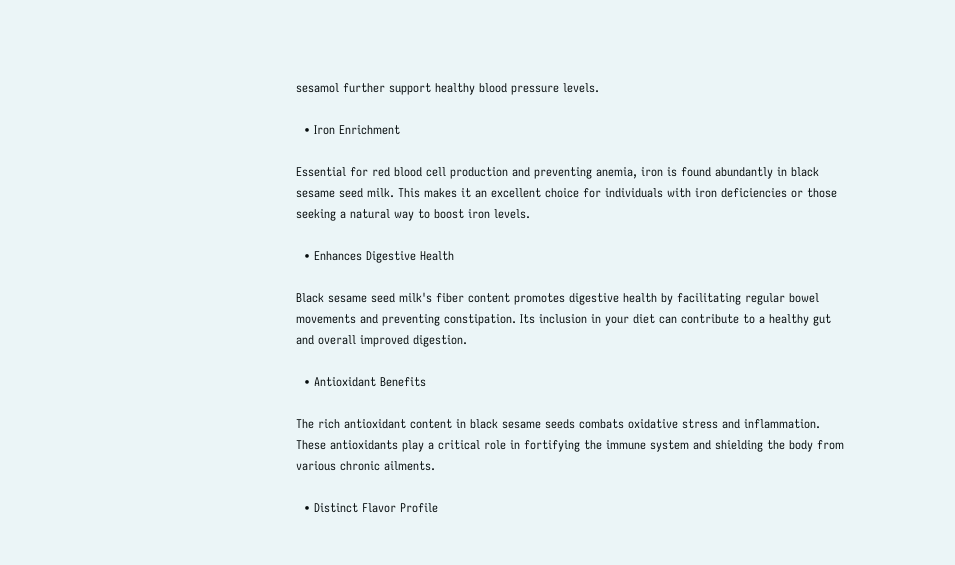sesamol further support healthy blood pressure levels.

  • Iron Enrichment

Essential for red blood cell production and preventing anemia, iron is found abundantly in black sesame seed milk. This makes it an excellent choice for individuals with iron deficiencies or those seeking a natural way to boost iron levels.

  • Enhances Digestive Health

Black sesame seed milk's fiber content promotes digestive health by facilitating regular bowel movements and preventing constipation. Its inclusion in your diet can contribute to a healthy gut and overall improved digestion.

  • Antioxidant Benefits

The rich antioxidant content in black sesame seeds combats oxidative stress and inflammation. These antioxidants play a critical role in fortifying the immune system and shielding the body from various chronic ailments.

  • Distinct Flavor Profile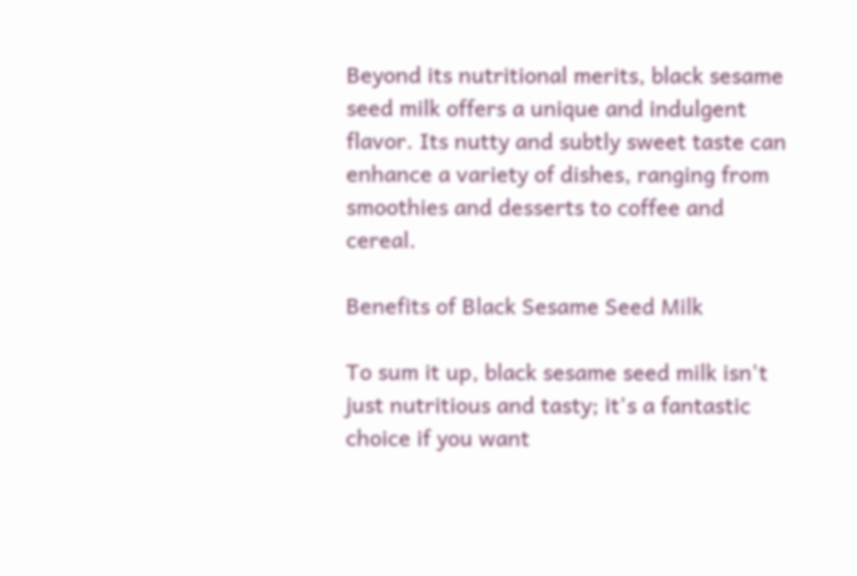Beyond its nutritional merits, black sesame seed milk offers a unique and indulgent flavor. Its nutty and subtly sweet taste can enhance a variety of dishes, ranging from smoothies and desserts to coffee and cereal.

Benefits of Black Sesame Seed Milk

To sum it up, black sesame seed milk isn't just nutritious and tasty; it's a fantastic choice if you want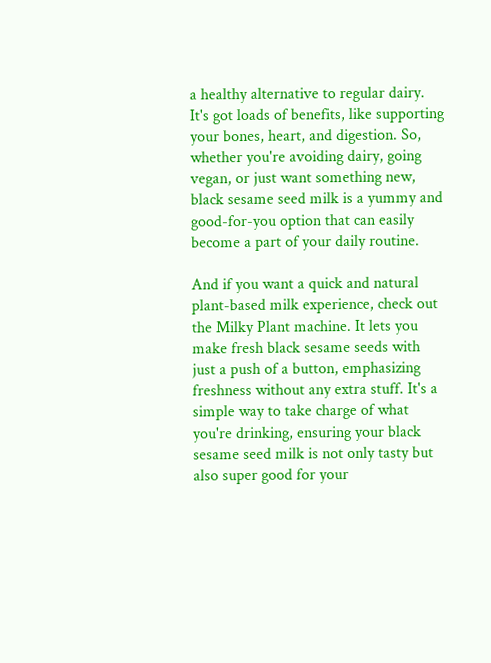a healthy alternative to regular dairy. It's got loads of benefits, like supporting your bones, heart, and digestion. So, whether you're avoiding dairy, going vegan, or just want something new, black sesame seed milk is a yummy and good-for-you option that can easily become a part of your daily routine.

And if you want a quick and natural plant-based milk experience, check out the Milky Plant machine. It lets you make fresh black sesame seeds with just a push of a button, emphasizing freshness without any extra stuff. It's a simple way to take charge of what you're drinking, ensuring your black sesame seed milk is not only tasty but also super good for your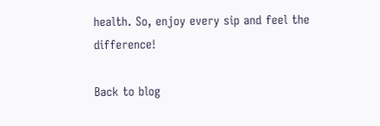health. So, enjoy every sip and feel the difference!

Back to blog